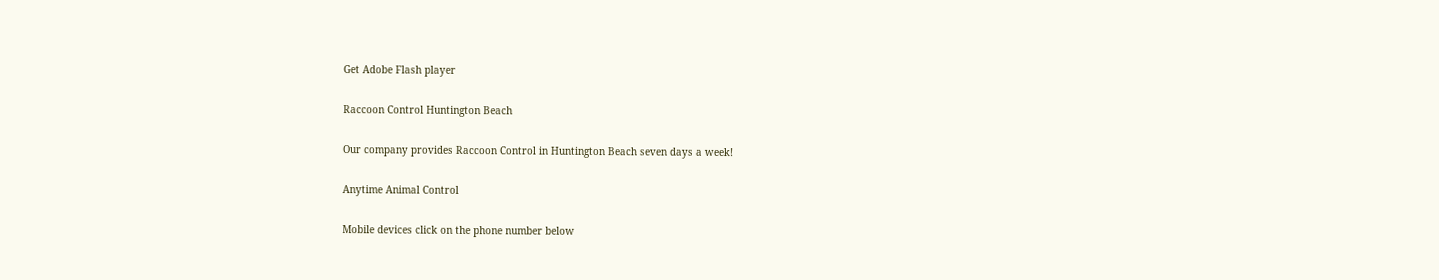Get Adobe Flash player

Raccoon Control Huntington Beach

Our company provides Raccoon Control in Huntington Beach seven days a week!

Anytime Animal Control

Mobile devices click on the phone number below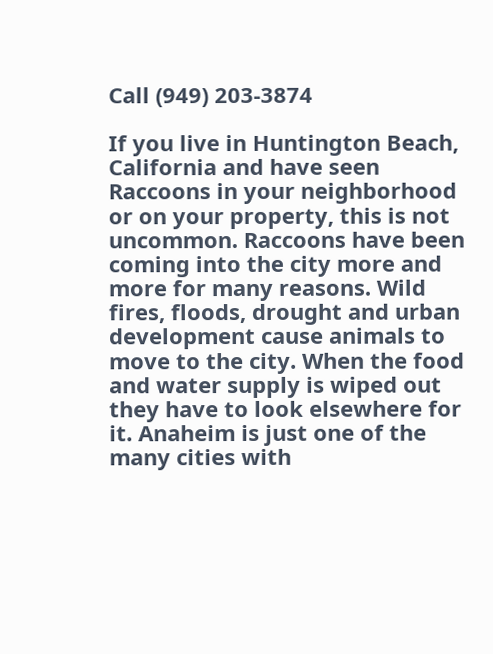Call (949) 203-3874

If you live in Huntington Beach, California and have seen Raccoons in your neighborhood or on your property, this is not uncommon. Raccoons have been coming into the city more and more for many reasons. Wild fires, floods, drought and urban development cause animals to move to the city. When the food and water supply is wiped out they have to look elsewhere for it. Anaheim is just one of the many cities with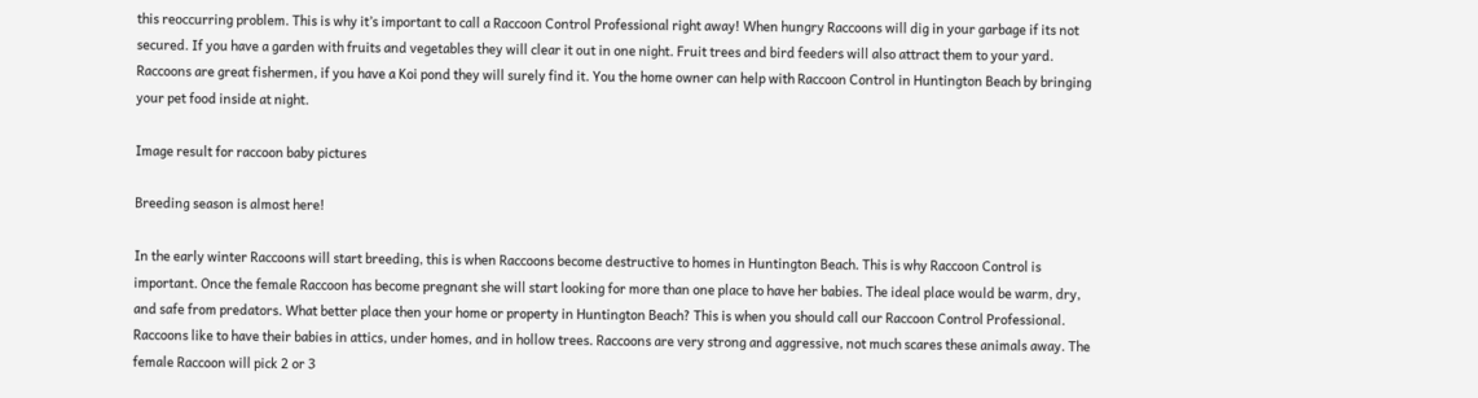this reoccurring problem. This is why it’s important to call a Raccoon Control Professional right away! When hungry Raccoons will dig in your garbage if its not secured. If you have a garden with fruits and vegetables they will clear it out in one night. Fruit trees and bird feeders will also attract them to your yard. Raccoons are great fishermen, if you have a Koi pond they will surely find it. You the home owner can help with Raccoon Control in Huntington Beach by bringing your pet food inside at night.

Image result for raccoon baby pictures

Breeding season is almost here!

In the early winter Raccoons will start breeding, this is when Raccoons become destructive to homes in Huntington Beach. This is why Raccoon Control is important. Once the female Raccoon has become pregnant she will start looking for more than one place to have her babies. The ideal place would be warm, dry, and safe from predators. What better place then your home or property in Huntington Beach? This is when you should call our Raccoon Control Professional. Raccoons like to have their babies in attics, under homes, and in hollow trees. Raccoons are very strong and aggressive, not much scares these animals away. The female Raccoon will pick 2 or 3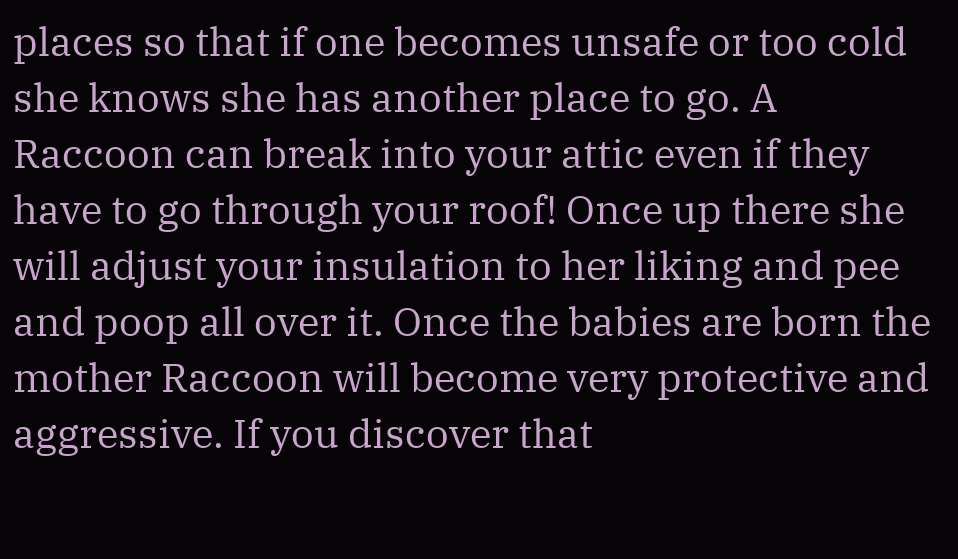places so that if one becomes unsafe or too cold she knows she has another place to go. A Raccoon can break into your attic even if they have to go through your roof! Once up there she will adjust your insulation to her liking and pee and poop all over it. Once the babies are born the mother Raccoon will become very protective and aggressive. If you discover that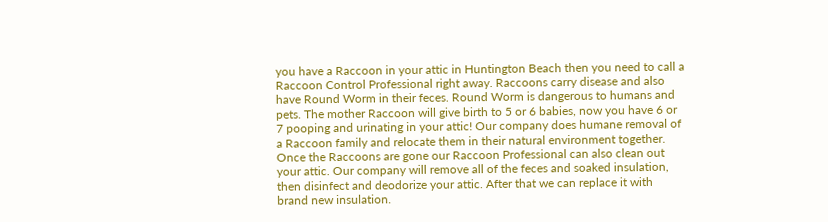you have a Raccoon in your attic in Huntington Beach then you need to call a Raccoon Control Professional right away. Raccoons carry disease and also have Round Worm in their feces. Round Worm is dangerous to humans and pets. The mother Raccoon will give birth to 5 or 6 babies, now you have 6 or 7 pooping and urinating in your attic! Our company does humane removal of a Raccoon family and relocate them in their natural environment together. Once the Raccoons are gone our Raccoon Professional can also clean out your attic. Our company will remove all of the feces and soaked insulation, then disinfect and deodorize your attic. After that we can replace it with brand new insulation.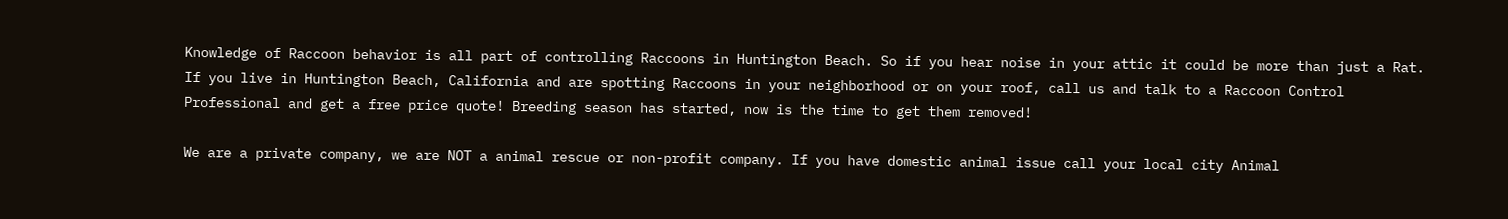Knowledge of Raccoon behavior is all part of controlling Raccoons in Huntington Beach. So if you hear noise in your attic it could be more than just a Rat. If you live in Huntington Beach, California and are spotting Raccoons in your neighborhood or on your roof, call us and talk to a Raccoon Control Professional and get a free price quote! Breeding season has started, now is the time to get them removed!

We are a private company, we are NOT a animal rescue or non-profit company. If you have domestic animal issue call your local city Animal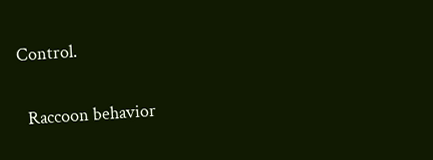Control.

  Raccoon behavior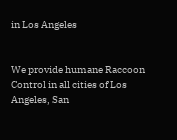in Los Angeles


We provide humane Raccoon Control in all cities of Los Angeles, San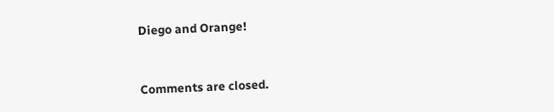Diego and Orange!


Comments are closed.